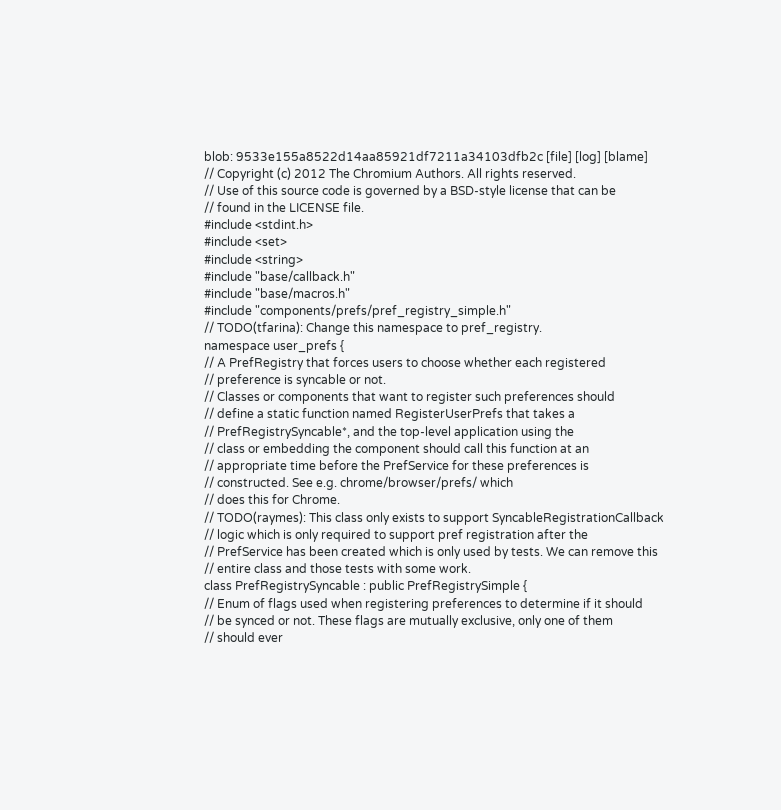blob: 9533e155a8522d14aa85921df7211a34103dfb2c [file] [log] [blame]
// Copyright (c) 2012 The Chromium Authors. All rights reserved.
// Use of this source code is governed by a BSD-style license that can be
// found in the LICENSE file.
#include <stdint.h>
#include <set>
#include <string>
#include "base/callback.h"
#include "base/macros.h"
#include "components/prefs/pref_registry_simple.h"
// TODO(tfarina): Change this namespace to pref_registry.
namespace user_prefs {
// A PrefRegistry that forces users to choose whether each registered
// preference is syncable or not.
// Classes or components that want to register such preferences should
// define a static function named RegisterUserPrefs that takes a
// PrefRegistrySyncable*, and the top-level application using the
// class or embedding the component should call this function at an
// appropriate time before the PrefService for these preferences is
// constructed. See e.g. chrome/browser/prefs/ which
// does this for Chrome.
// TODO(raymes): This class only exists to support SyncableRegistrationCallback
// logic which is only required to support pref registration after the
// PrefService has been created which is only used by tests. We can remove this
// entire class and those tests with some work.
class PrefRegistrySyncable : public PrefRegistrySimple {
// Enum of flags used when registering preferences to determine if it should
// be synced or not. These flags are mutually exclusive, only one of them
// should ever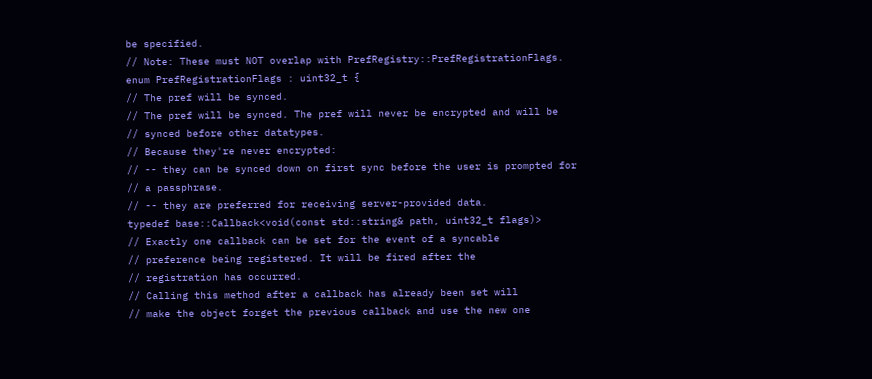be specified.
// Note: These must NOT overlap with PrefRegistry::PrefRegistrationFlags.
enum PrefRegistrationFlags : uint32_t {
// The pref will be synced.
// The pref will be synced. The pref will never be encrypted and will be
// synced before other datatypes.
// Because they're never encrypted:
// -- they can be synced down on first sync before the user is prompted for
// a passphrase.
// -- they are preferred for receiving server-provided data.
typedef base::Callback<void(const std::string& path, uint32_t flags)>
// Exactly one callback can be set for the event of a syncable
// preference being registered. It will be fired after the
// registration has occurred.
// Calling this method after a callback has already been set will
// make the object forget the previous callback and use the new one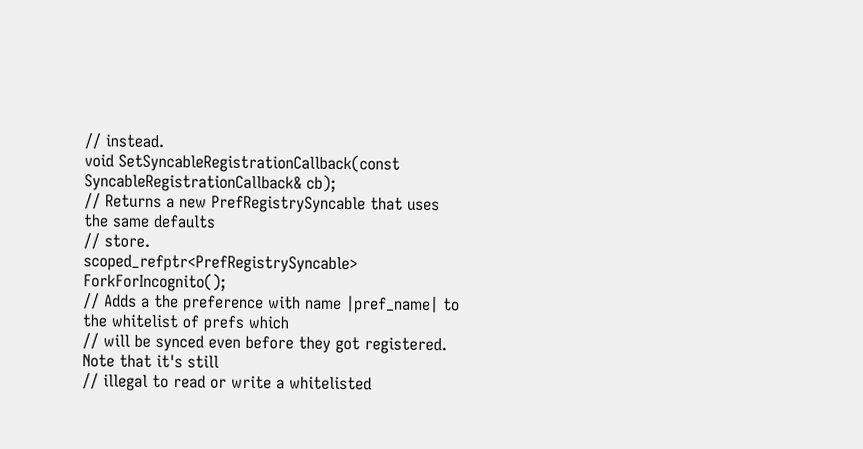// instead.
void SetSyncableRegistrationCallback(const SyncableRegistrationCallback& cb);
// Returns a new PrefRegistrySyncable that uses the same defaults
// store.
scoped_refptr<PrefRegistrySyncable> ForkForIncognito();
// Adds a the preference with name |pref_name| to the whitelist of prefs which
// will be synced even before they got registered. Note that it's still
// illegal to read or write a whitelisted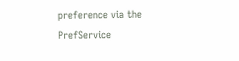preference via the PrefService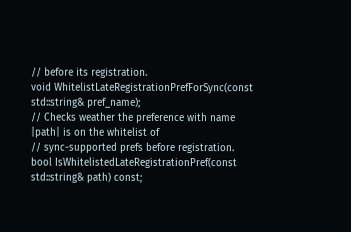// before its registration.
void WhitelistLateRegistrationPrefForSync(const std::string& pref_name);
// Checks weather the preference with name |path| is on the whitelist of
// sync-supported prefs before registration.
bool IsWhitelistedLateRegistrationPref(const std::string& path) const;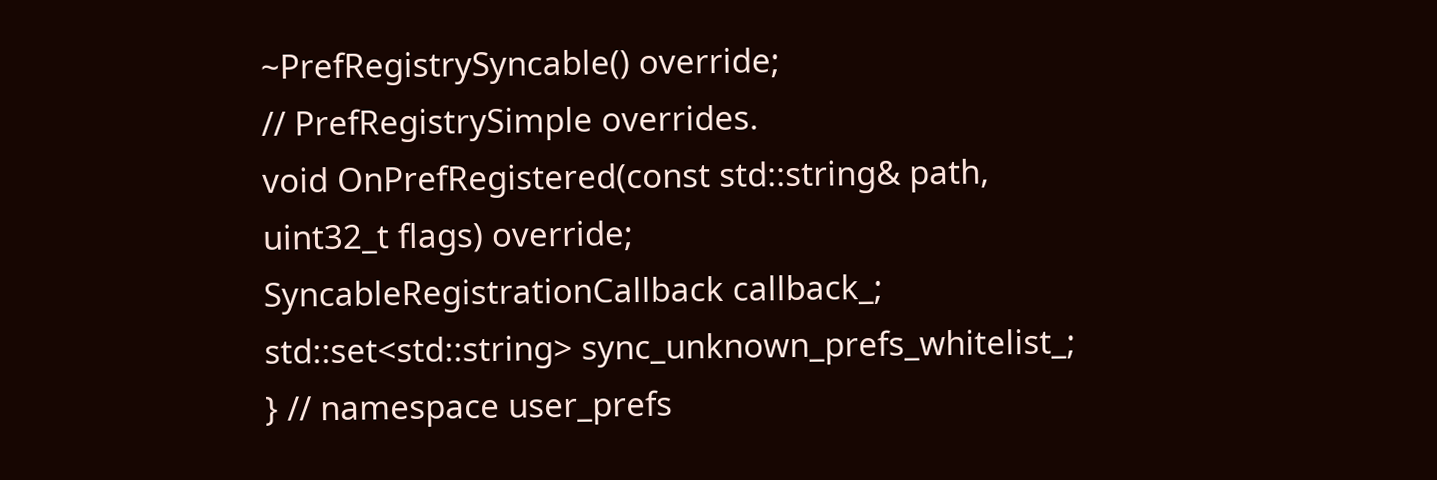~PrefRegistrySyncable() override;
// PrefRegistrySimple overrides.
void OnPrefRegistered(const std::string& path,
uint32_t flags) override;
SyncableRegistrationCallback callback_;
std::set<std::string> sync_unknown_prefs_whitelist_;
} // namespace user_prefs